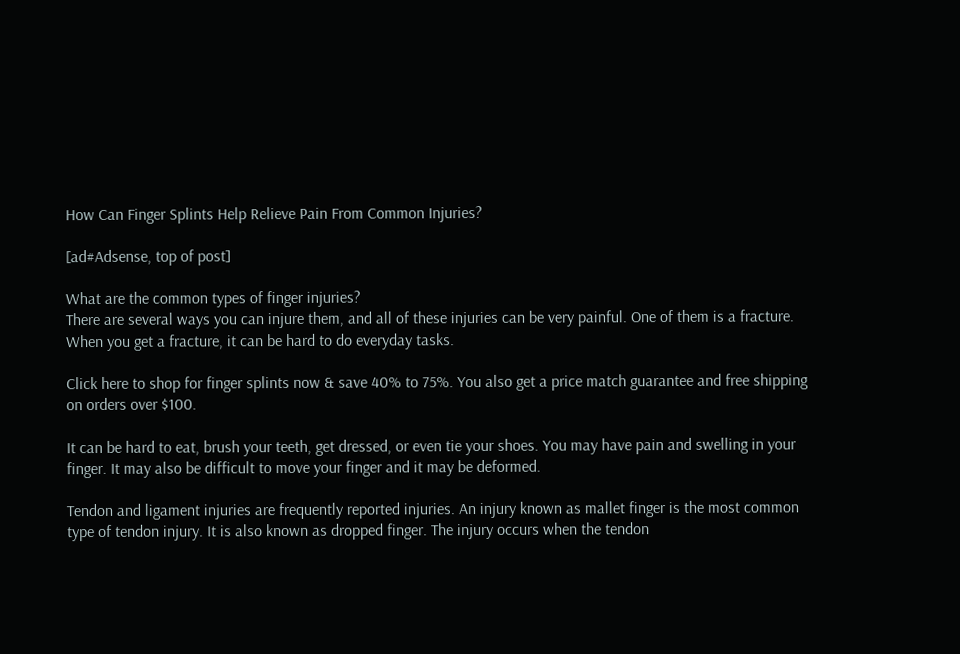How Can Finger Splints Help Relieve Pain From Common Injuries?

[ad#Adsense, top of post]

What are the common types of finger injuries?
There are several ways you can injure them, and all of these injuries can be very painful. One of them is a fracture. When you get a fracture, it can be hard to do everyday tasks.

Click here to shop for finger splints now & save 40% to 75%. You also get a price match guarantee and free shipping on orders over $100.

It can be hard to eat, brush your teeth, get dressed, or even tie your shoes. You may have pain and swelling in your finger. It may also be difficult to move your finger and it may be deformed.

Tendon and ligament injuries are frequently reported injuries. An injury known as mallet finger is the most common type of tendon injury. It is also known as dropped finger. The injury occurs when the tendon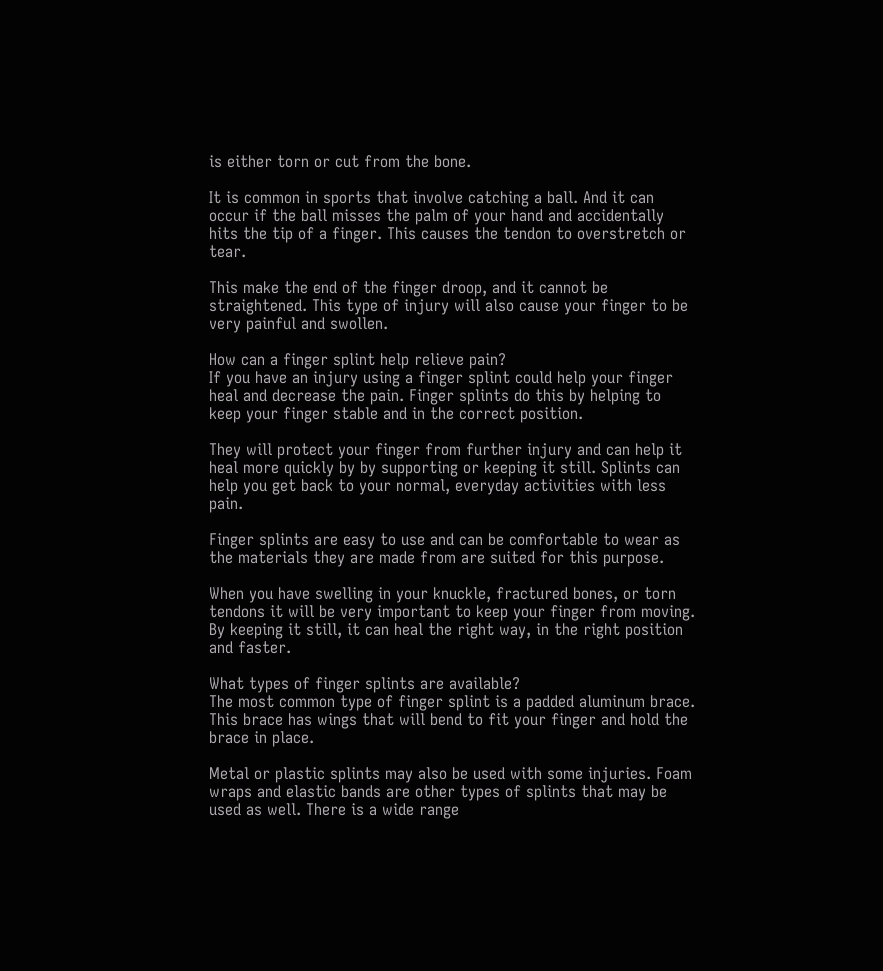is either torn or cut from the bone.

It is common in sports that involve catching a ball. And it can occur if the ball misses the palm of your hand and accidentally hits the tip of a finger. This causes the tendon to overstretch or tear.

This make the end of the finger droop, and it cannot be straightened. This type of injury will also cause your finger to be very painful and swollen.

How can a finger splint help relieve pain?
If you have an injury using a finger splint could help your finger heal and decrease the pain. Finger splints do this by helping to keep your finger stable and in the correct position.

They will protect your finger from further injury and can help it heal more quickly by by supporting or keeping it still. Splints can help you get back to your normal, everyday activities with less pain.

Finger splints are easy to use and can be comfortable to wear as the materials they are made from are suited for this purpose.

When you have swelling in your knuckle, fractured bones, or torn tendons it will be very important to keep your finger from moving. By keeping it still, it can heal the right way, in the right position and faster.

What types of finger splints are available?
The most common type of finger splint is a padded aluminum brace. This brace has wings that will bend to fit your finger and hold the brace in place.

Metal or plastic splints may also be used with some injuries. Foam wraps and elastic bands are other types of splints that may be used as well. There is a wide range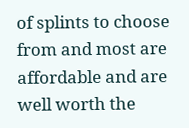of splints to choose from and most are affordable and are well worth the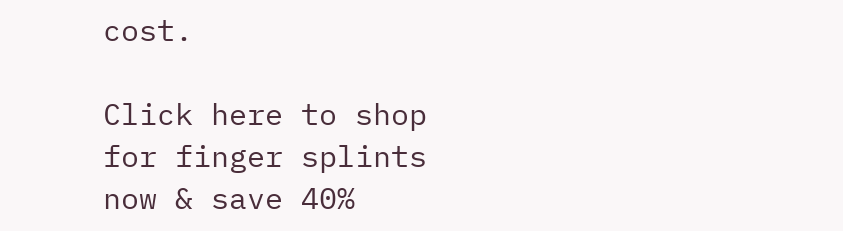cost.

Click here to shop for finger splints now & save 40%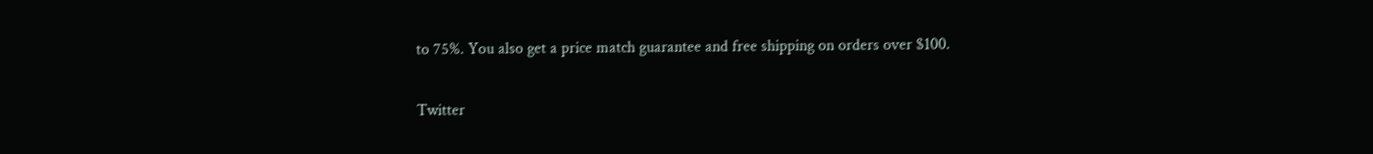to 75%. You also get a price match guarantee and free shipping on orders over $100.

Twitter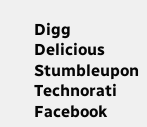Digg Delicious Stumbleupon Technorati Facebook